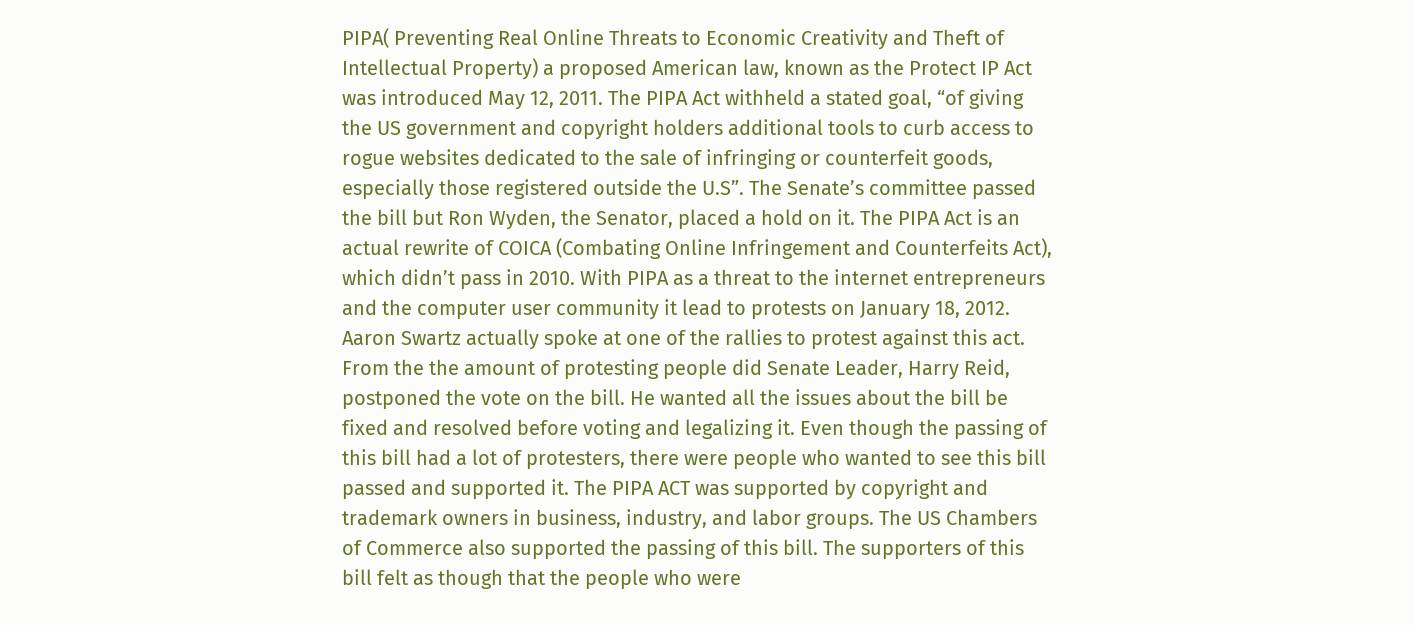PIPA( Preventing Real Online Threats to Economic Creativity and Theft of Intellectual Property) a proposed American law, known as the Protect IP Act was introduced May 12, 2011. The PIPA Act withheld a stated goal, “of giving the US government and copyright holders additional tools to curb access to rogue websites dedicated to the sale of infringing or counterfeit goods, especially those registered outside the U.S”. The Senate’s committee passed the bill but Ron Wyden, the Senator, placed a hold on it. The PIPA Act is an actual rewrite of COICA (Combating Online Infringement and Counterfeits Act), which didn’t pass in 2010. With PIPA as a threat to the internet entrepreneurs and the computer user community it lead to protests on January 18, 2012. Aaron Swartz actually spoke at one of the rallies to protest against this act. From the the amount of protesting people did Senate Leader, Harry Reid, postponed the vote on the bill. He wanted all the issues about the bill be fixed and resolved before voting and legalizing it. Even though the passing of this bill had a lot of protesters, there were people who wanted to see this bill passed and supported it. The PIPA ACT was supported by copyright and trademark owners in business, industry, and labor groups. The US Chambers of Commerce also supported the passing of this bill. The supporters of this bill felt as though that the people who were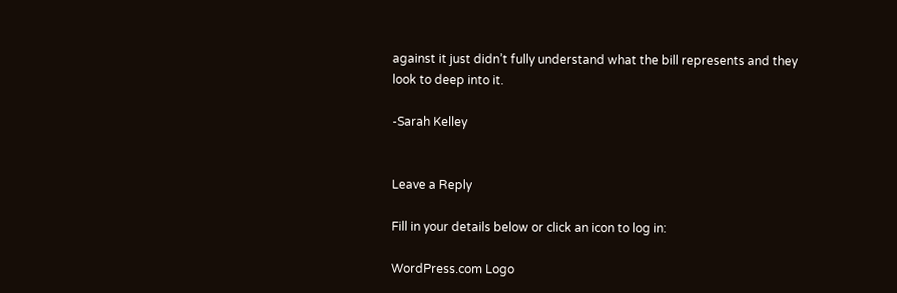against it just didn’t fully understand what the bill represents and they look to deep into it.

-Sarah Kelley


Leave a Reply

Fill in your details below or click an icon to log in:

WordPress.com Logo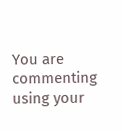You are commenting using your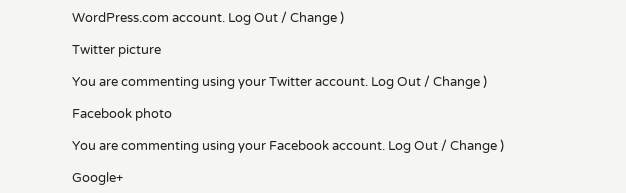WordPress.com account. Log Out / Change )

Twitter picture

You are commenting using your Twitter account. Log Out / Change )

Facebook photo

You are commenting using your Facebook account. Log Out / Change )

Google+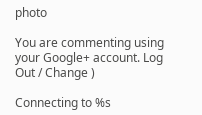photo

You are commenting using your Google+ account. Log Out / Change )

Connecting to %s